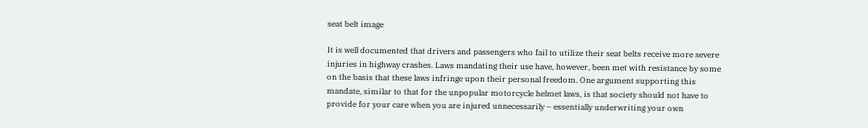seat belt image

It is well documented that drivers and passengers who fail to utilize their seat belts receive more severe injuries in highway crashes. Laws mandating their use have, however, been met with resistance by some on the basis that these laws infringe upon their personal freedom. One argument supporting this mandate, similar to that for the unpopular motorcycle helmet laws, is that society should not have to provide for your care when you are injured unnecessarily – essentially underwriting your own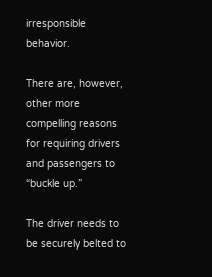irresponsible behavior.

There are, however, other more compelling reasons for requiring drivers and passengers to “buckle up.”

The driver needs to be securely belted to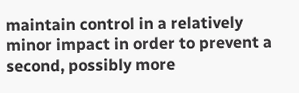maintain control in a relatively minor impact in order to prevent a second, possibly more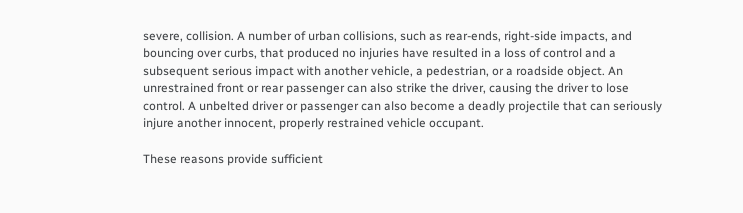severe, collision. A number of urban collisions, such as rear-ends, right-side impacts, and bouncing over curbs, that produced no injuries have resulted in a loss of control and a subsequent serious impact with another vehicle, a pedestrian, or a roadside object. An unrestrained front or rear passenger can also strike the driver, causing the driver to lose control. A unbelted driver or passenger can also become a deadly projectile that can seriously injure another innocent, properly restrained vehicle occupant.

These reasons provide sufficient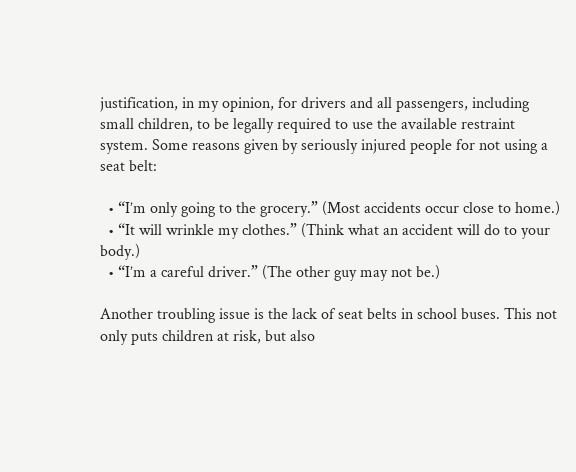justification, in my opinion, for drivers and all passengers, including small children, to be legally required to use the available restraint system. Some reasons given by seriously injured people for not using a seat belt:

  • “I’m only going to the grocery.” (Most accidents occur close to home.)
  • “It will wrinkle my clothes.” (Think what an accident will do to your body.)
  • “I’m a careful driver.” (The other guy may not be.)

Another troubling issue is the lack of seat belts in school buses. This not only puts children at risk, but also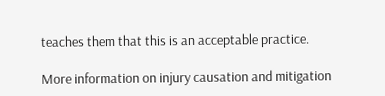teaches them that this is an acceptable practice.

More information on injury causation and mitigation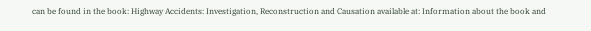can be found in the book: Highway Accidents: Investigation, Reconstruction and Causation available at: Information about the book and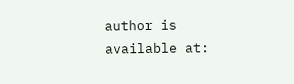author is available at: